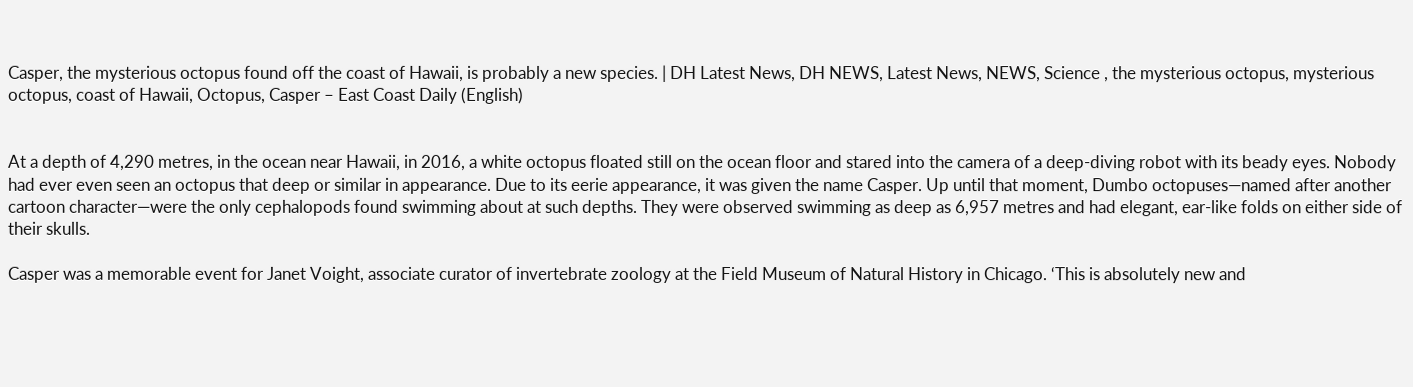Casper, the mysterious octopus found off the coast of Hawaii, is probably a new species. | DH Latest News, DH NEWS, Latest News, NEWS, Science , the mysterious octopus, mysterious octopus, coast of Hawaii, Octopus, Casper – East Coast Daily (English)


At a depth of 4,290 metres, in the ocean near Hawaii, in 2016, a white octopus floated still on the ocean floor and stared into the camera of a deep-diving robot with its beady eyes. Nobody had ever even seen an octopus that deep or similar in appearance. Due to its eerie appearance, it was given the name Casper. Up until that moment, Dumbo octopuses—named after another cartoon character—were the only cephalopods found swimming about at such depths. They were observed swimming as deep as 6,957 metres and had elegant, ear-like folds on either side of their skulls.

Casper was a memorable event for Janet Voight, associate curator of invertebrate zoology at the Field Museum of Natural History in Chicago. ‘This is absolutely new and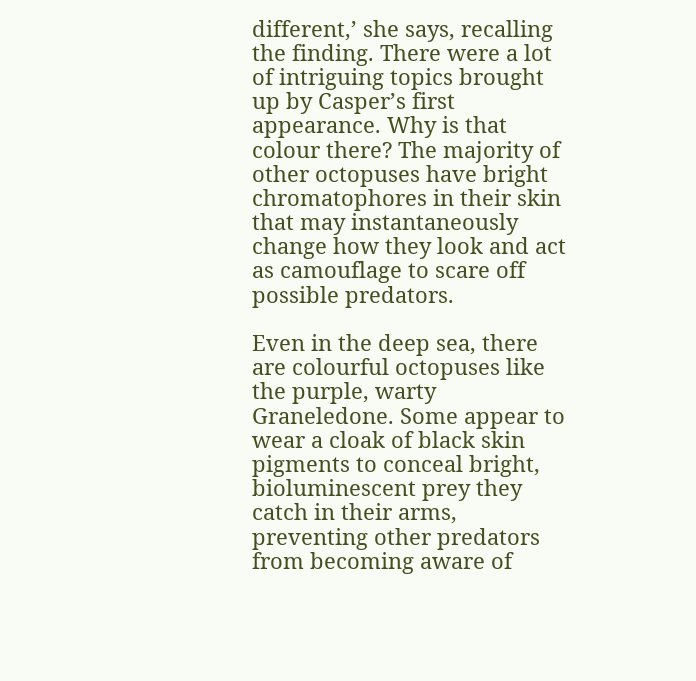different,’ she says, recalling the finding. There were a lot of intriguing topics brought up by Casper’s first appearance. Why is that colour there? The majority of other octopuses have bright chromatophores in their skin that may instantaneously change how they look and act as camouflage to scare off possible predators.

Even in the deep sea, there are colourful octopuses like the purple, warty Graneledone. Some appear to wear a cloak of black skin pigments to conceal bright, bioluminescent prey they catch in their arms, preventing other predators from becoming aware of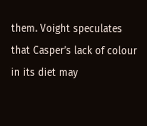them. Voight speculates that Casper’s lack of colour in its diet may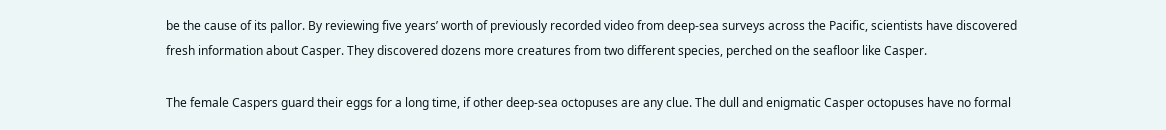be the cause of its pallor. By reviewing five years’ worth of previously recorded video from deep-sea surveys across the Pacific, scientists have discovered fresh information about Casper. They discovered dozens more creatures from two different species, perched on the seafloor like Casper.

The female Caspers guard their eggs for a long time, if other deep-sea octopuses are any clue. The dull and enigmatic Casper octopuses have no formal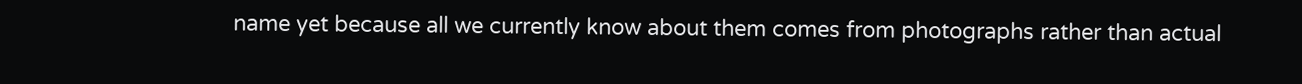name yet because all we currently know about them comes from photographs rather than actual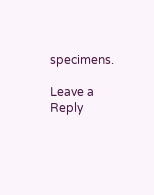specimens.

Leave a Reply